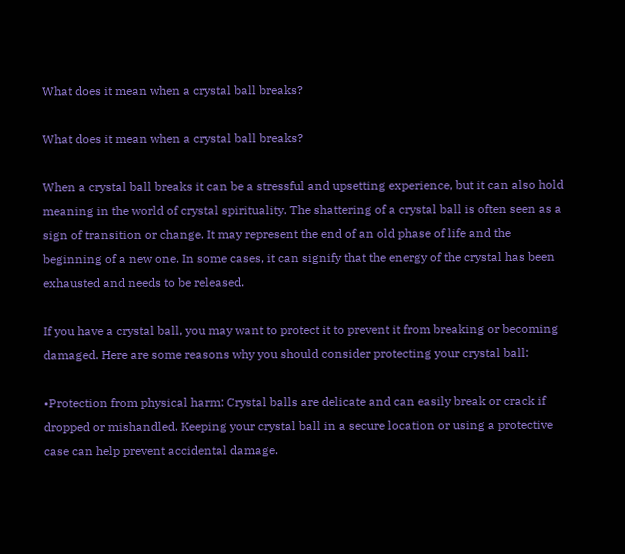What does it mean when a crystal ball breaks?

What does it mean when a crystal ball breaks?

When a crystal ball breaks it can be a stressful and upsetting experience, but it can also hold meaning in the world of crystal spirituality. The shattering of a crystal ball is often seen as a sign of transition or change. It may represent the end of an old phase of life and the beginning of a new one. In some cases, it can signify that the energy of the crystal has been exhausted and needs to be released.

If you have a crystal ball, you may want to protect it to prevent it from breaking or becoming damaged. Here are some reasons why you should consider protecting your crystal ball:

•Protection from physical harm: Crystal balls are delicate and can easily break or crack if dropped or mishandled. Keeping your crystal ball in a secure location or using a protective case can help prevent accidental damage.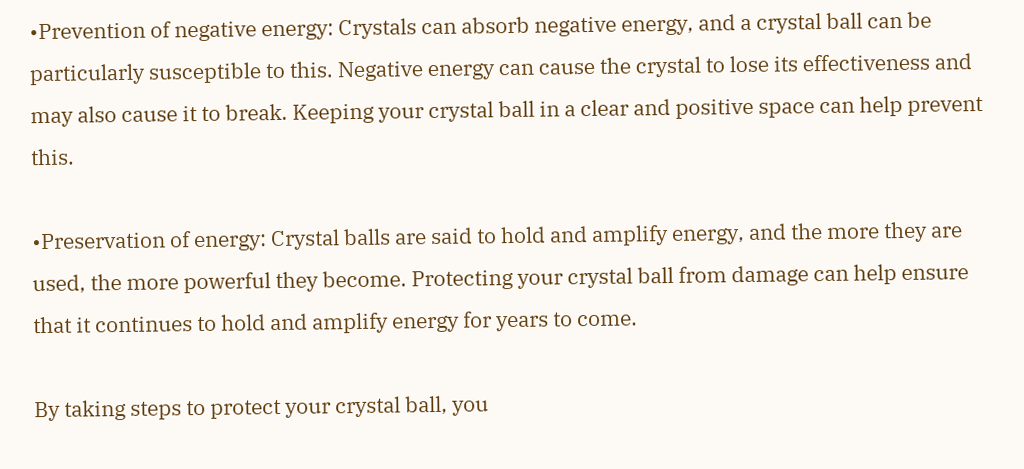•Prevention of negative energy: Crystals can absorb negative energy, and a crystal ball can be particularly susceptible to this. Negative energy can cause the crystal to lose its effectiveness and may also cause it to break. Keeping your crystal ball in a clear and positive space can help prevent this.

•Preservation of energy: Crystal balls are said to hold and amplify energy, and the more they are used, the more powerful they become. Protecting your crystal ball from damage can help ensure that it continues to hold and amplify energy for years to come.

By taking steps to protect your crystal ball, you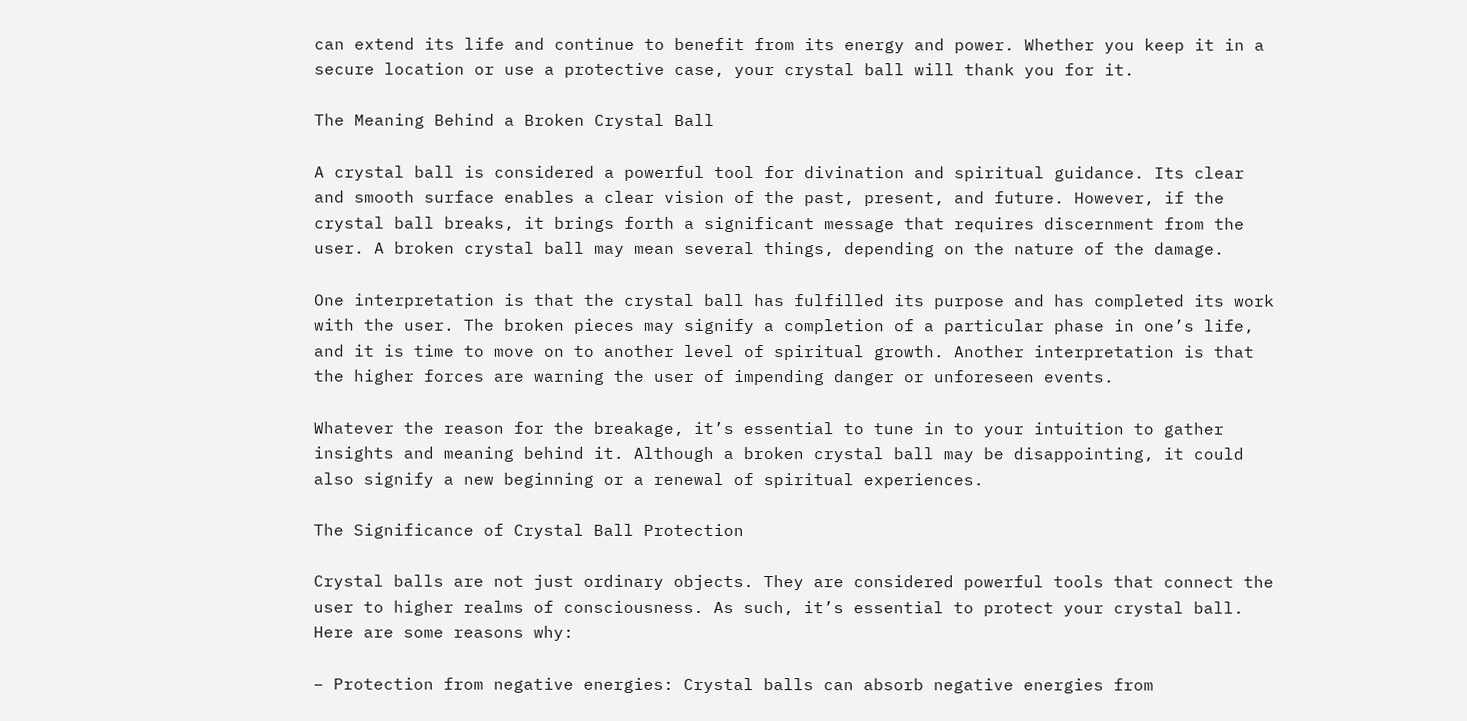can extend its life and continue to benefit from its energy and power. Whether you keep it in a secure location or use a protective case, your crystal ball will thank you for it.

The Meaning Behind a Broken Crystal Ball

A crystal ball is considered a powerful tool for divination and spiritual guidance. Its clear and smooth surface enables a clear vision of the past, present, and future. However, if the crystal ball breaks, it brings forth a significant message that requires discernment from the user. A broken crystal ball may mean several things, depending on the nature of the damage.

One interpretation is that the crystal ball has fulfilled its purpose and has completed its work with the user. The broken pieces may signify a completion of a particular phase in one’s life, and it is time to move on to another level of spiritual growth. Another interpretation is that the higher forces are warning the user of impending danger or unforeseen events.

Whatever the reason for the breakage, it’s essential to tune in to your intuition to gather insights and meaning behind it. Although a broken crystal ball may be disappointing, it could also signify a new beginning or a renewal of spiritual experiences.

The Significance of Crystal Ball Protection

Crystal balls are not just ordinary objects. They are considered powerful tools that connect the user to higher realms of consciousness. As such, it’s essential to protect your crystal ball. Here are some reasons why:

– Protection from negative energies: Crystal balls can absorb negative energies from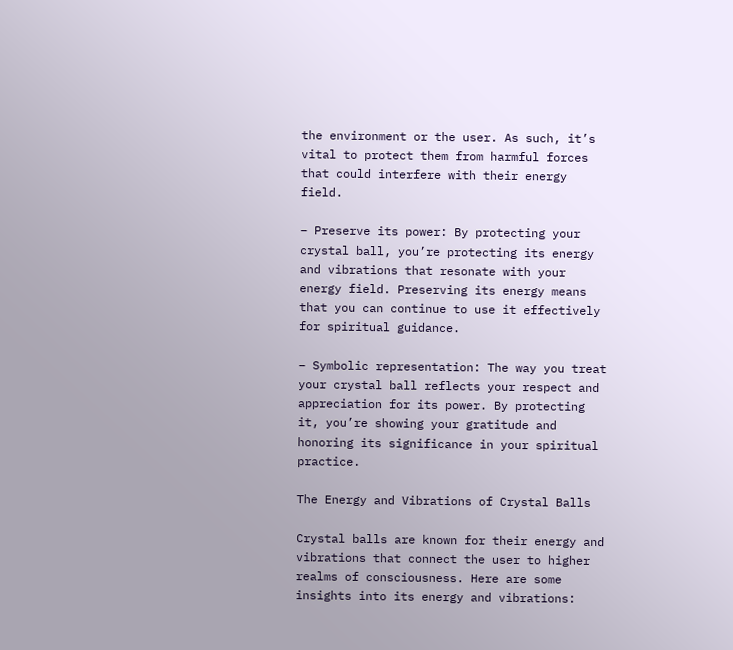the environment or the user. As such, it’s vital to protect them from harmful forces that could interfere with their energy field.

– Preserve its power: By protecting your crystal ball, you’re protecting its energy and vibrations that resonate with your energy field. Preserving its energy means that you can continue to use it effectively for spiritual guidance.

– Symbolic representation: The way you treat your crystal ball reflects your respect and appreciation for its power. By protecting it, you’re showing your gratitude and honoring its significance in your spiritual practice.

The Energy and Vibrations of Crystal Balls

Crystal balls are known for their energy and vibrations that connect the user to higher realms of consciousness. Here are some insights into its energy and vibrations: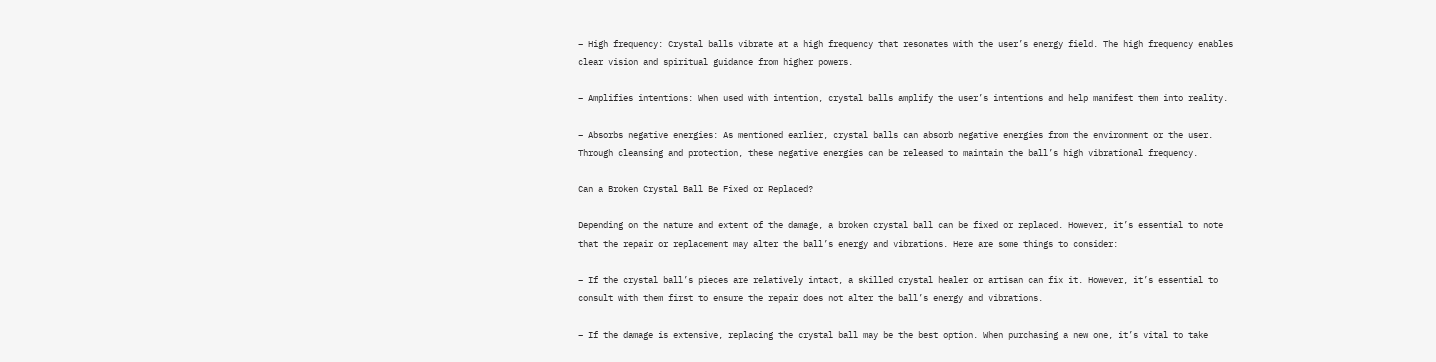– High frequency: Crystal balls vibrate at a high frequency that resonates with the user’s energy field. The high frequency enables clear vision and spiritual guidance from higher powers.

– Amplifies intentions: When used with intention, crystal balls amplify the user’s intentions and help manifest them into reality.

– Absorbs negative energies: As mentioned earlier, crystal balls can absorb negative energies from the environment or the user. Through cleansing and protection, these negative energies can be released to maintain the ball’s high vibrational frequency.

Can a Broken Crystal Ball Be Fixed or Replaced?

Depending on the nature and extent of the damage, a broken crystal ball can be fixed or replaced. However, it’s essential to note that the repair or replacement may alter the ball’s energy and vibrations. Here are some things to consider:

– If the crystal ball’s pieces are relatively intact, a skilled crystal healer or artisan can fix it. However, it’s essential to consult with them first to ensure the repair does not alter the ball’s energy and vibrations.

– If the damage is extensive, replacing the crystal ball may be the best option. When purchasing a new one, it’s vital to take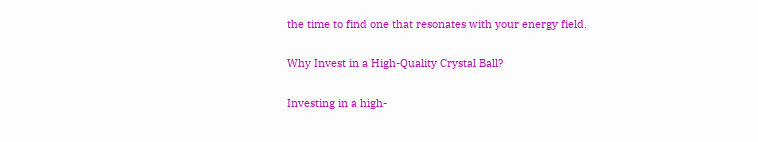the time to find one that resonates with your energy field.

Why Invest in a High-Quality Crystal Ball?

Investing in a high-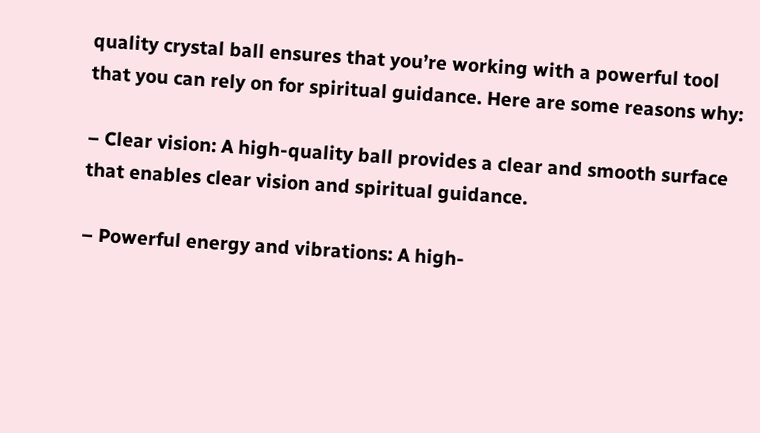quality crystal ball ensures that you’re working with a powerful tool that you can rely on for spiritual guidance. Here are some reasons why:

– Clear vision: A high-quality ball provides a clear and smooth surface that enables clear vision and spiritual guidance.

– Powerful energy and vibrations: A high-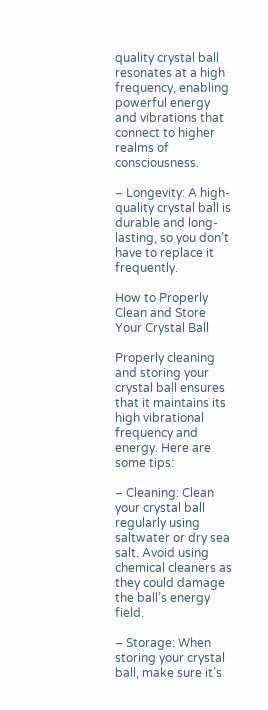quality crystal ball resonates at a high frequency, enabling powerful energy and vibrations that connect to higher realms of consciousness.

– Longevity: A high-quality crystal ball is durable and long-lasting, so you don’t have to replace it frequently.

How to Properly Clean and Store Your Crystal Ball

Properly cleaning and storing your crystal ball ensures that it maintains its high vibrational frequency and energy. Here are some tips:

– Cleaning: Clean your crystal ball regularly using saltwater or dry sea salt. Avoid using chemical cleaners as they could damage the ball’s energy field.

– Storage: When storing your crystal ball, make sure it’s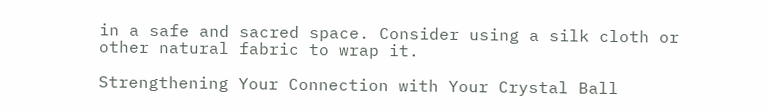in a safe and sacred space. Consider using a silk cloth or other natural fabric to wrap it.

Strengthening Your Connection with Your Crystal Ball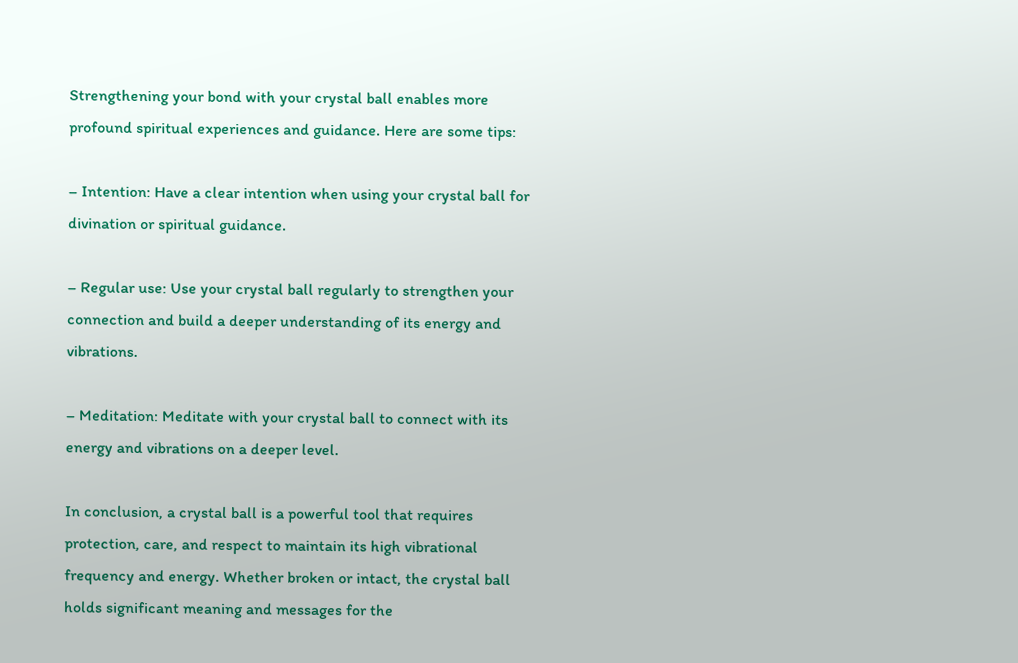Strengthening your bond with your crystal ball enables more profound spiritual experiences and guidance. Here are some tips:

– Intention: Have a clear intention when using your crystal ball for divination or spiritual guidance.

– Regular use: Use your crystal ball regularly to strengthen your connection and build a deeper understanding of its energy and vibrations.

– Meditation: Meditate with your crystal ball to connect with its energy and vibrations on a deeper level.

In conclusion, a crystal ball is a powerful tool that requires protection, care, and respect to maintain its high vibrational frequency and energy. Whether broken or intact, the crystal ball holds significant meaning and messages for the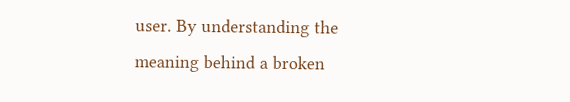user. By understanding the meaning behind a broken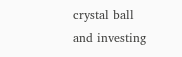crystal ball and investing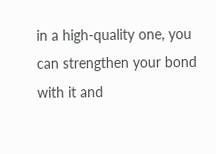in a high-quality one, you can strengthen your bond with it and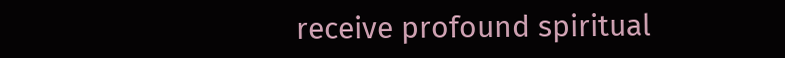receive profound spiritual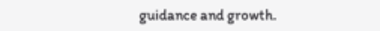guidance and growth.